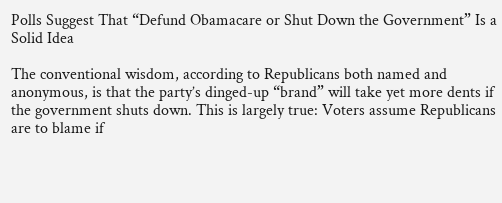Polls Suggest That “Defund Obamacare or Shut Down the Government” Is a Solid Idea

The conventional wisdom, according to Republicans both named and anonymous, is that the party’s dinged-up “brand” will take yet more dents if the government shuts down. This is largely true: Voters assume Republicans are to blame if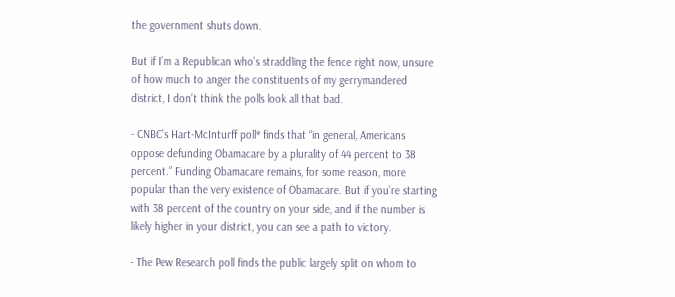the government shuts down.

But if I’m a Republican who’s straddling the fence right now, unsure of how much to anger the constituents of my gerrymandered district, I don’t think the polls look all that bad.

- CNBC’s Hart-McInturff poll* finds that “in general, Americans oppose defunding Obamacare by a plurality of 44 percent to 38 percent.” Funding Obamacare remains, for some reason, more popular than the very existence of Obamacare. But if you’re starting with 38 percent of the country on your side, and if the number is likely higher in your district, you can see a path to victory.

- The Pew Research poll finds the public largely split on whom to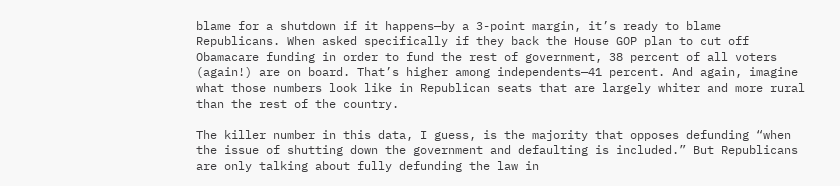blame for a shutdown if it happens—by a 3-point margin, it’s ready to blame Republicans. When asked specifically if they back the House GOP plan to cut off Obamacare funding in order to fund the rest of government, 38 percent of all voters (again!) are on board. That’s higher among independents—41 percent. And again, imagine what those numbers look like in Republican seats that are largely whiter and more rural than the rest of the country.

The killer number in this data, I guess, is the majority that opposes defunding “when the issue of shutting down the government and defaulting is included.” But Republicans are only talking about fully defunding the law in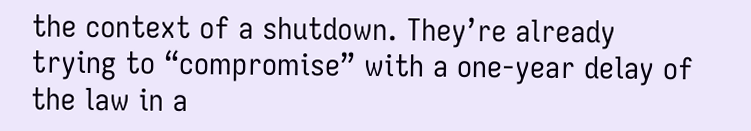the context of a shutdown. They’re already trying to “compromise” with a one-year delay of the law in a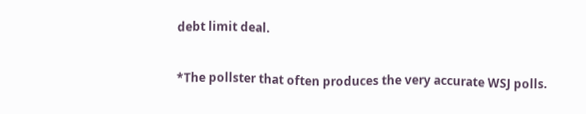debt limit deal.

*The pollster that often produces the very accurate WSJ polls.